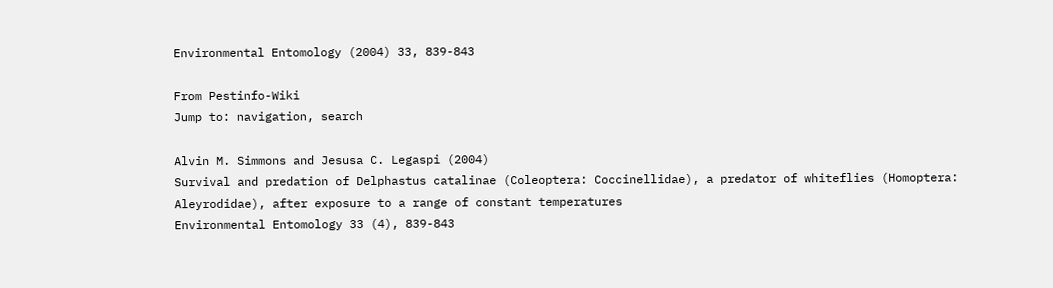Environmental Entomology (2004) 33, 839-843

From Pestinfo-Wiki
Jump to: navigation, search

Alvin M. Simmons and Jesusa C. Legaspi (2004)
Survival and predation of Delphastus catalinae (Coleoptera: Coccinellidae), a predator of whiteflies (Homoptera: Aleyrodidae), after exposure to a range of constant temperatures
Environmental Entomology 33 (4), 839-843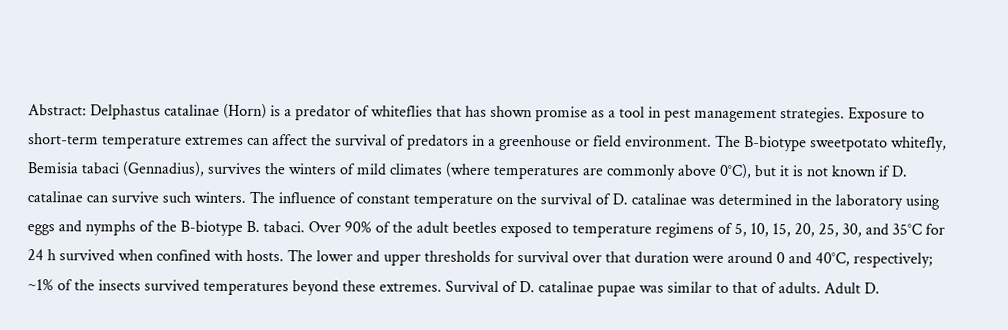Abstract: Delphastus catalinae (Horn) is a predator of whiteflies that has shown promise as a tool in pest management strategies. Exposure to short-term temperature extremes can affect the survival of predators in a greenhouse or field environment. The B-biotype sweetpotato whitefly, Bemisia tabaci (Gennadius), survives the winters of mild climates (where temperatures are commonly above 0°C), but it is not known if D. catalinae can survive such winters. The influence of constant temperature on the survival of D. catalinae was determined in the laboratory using eggs and nymphs of the B-biotype B. tabaci. Over 90% of the adult beetles exposed to temperature regimens of 5, 10, 15, 20, 25, 30, and 35°C for 24 h survived when confined with hosts. The lower and upper thresholds for survival over that duration were around 0 and 40°C, respectively; ~1% of the insects survived temperatures beyond these extremes. Survival of D. catalinae pupae was similar to that of adults. Adult D.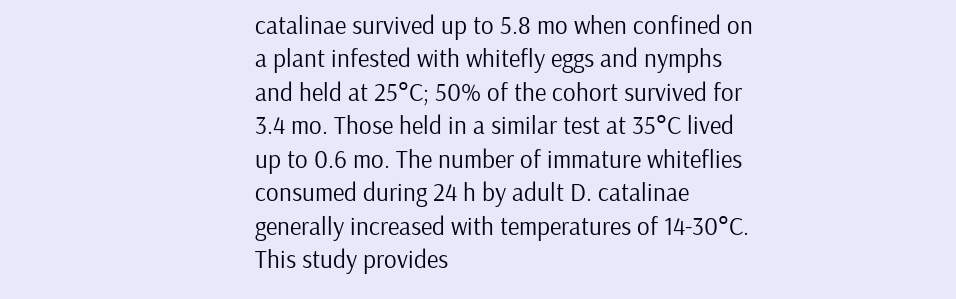catalinae survived up to 5.8 mo when confined on a plant infested with whitefly eggs and nymphs and held at 25°C; 50% of the cohort survived for 3.4 mo. Those held in a similar test at 35°C lived up to 0.6 mo. The number of immature whiteflies consumed during 24 h by adult D. catalinae generally increased with temperatures of 14-30°C. This study provides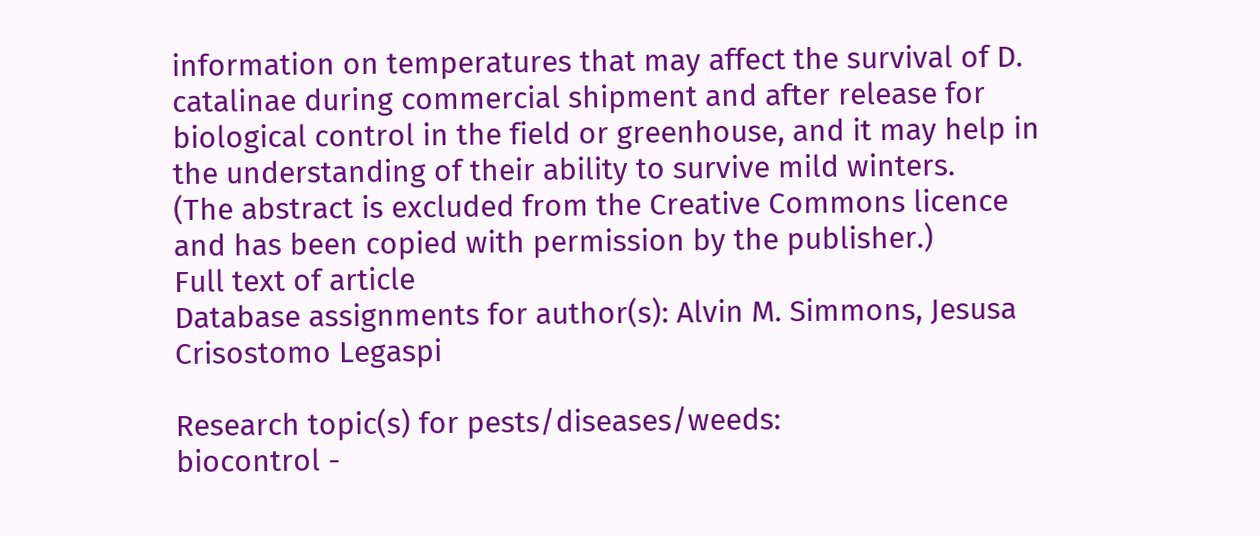information on temperatures that may affect the survival of D. catalinae during commercial shipment and after release for biological control in the field or greenhouse, and it may help in the understanding of their ability to survive mild winters.
(The abstract is excluded from the Creative Commons licence and has been copied with permission by the publisher.)
Full text of article
Database assignments for author(s): Alvin M. Simmons, Jesusa Crisostomo Legaspi

Research topic(s) for pests/diseases/weeds:
biocontrol -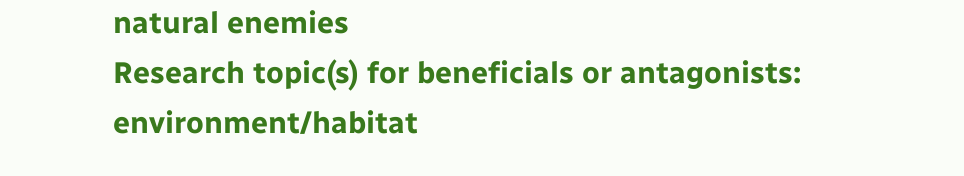natural enemies
Research topic(s) for beneficials or antagonists:
environment/habitat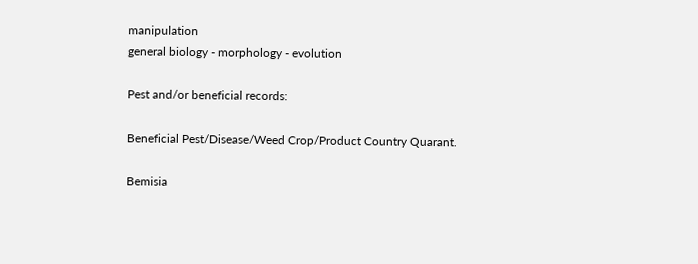manipulation
general biology - morphology - evolution

Pest and/or beneficial records:

Beneficial Pest/Disease/Weed Crop/Product Country Quarant.

Bemisia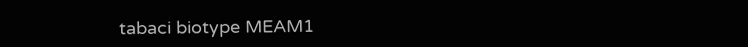tabaci biotype MEAM1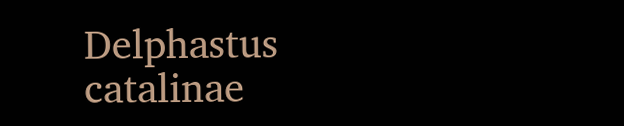Delphastus catalinae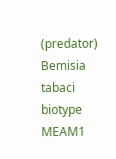(predator) Bemisia tabaci biotype MEAM1